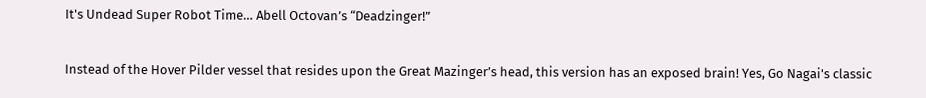It's Undead Super Robot Time… Abell Octovan’s “Deadzinger!”

Instead of the Hover Pilder vessel that resides upon the Great Mazinger’s head, this version has an exposed brain! Yes, Go Nagai's classic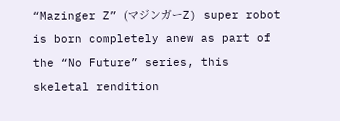“Mazinger Z” (マジンガーZ) super robot is born completely anew as part of the “No Future” series, this skeletal rendition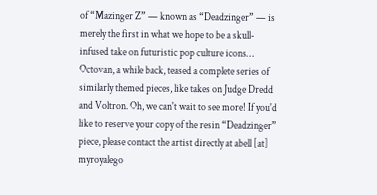of “Mazinger Z” — known as “Deadzinger” — is merely the first in what we hope to be a skull-infused take on futuristic pop culture icons… Octovan, a while back, teased a complete series of similarly themed pieces, like takes on Judge Dredd and Voltron. Oh, we can't wait to see more! If you'd like to reserve your copy of the resin “Deadzinger” piece, please contact the artist directly at abell [at] myroyalego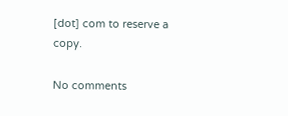[dot] com to reserve a copy.

No comments